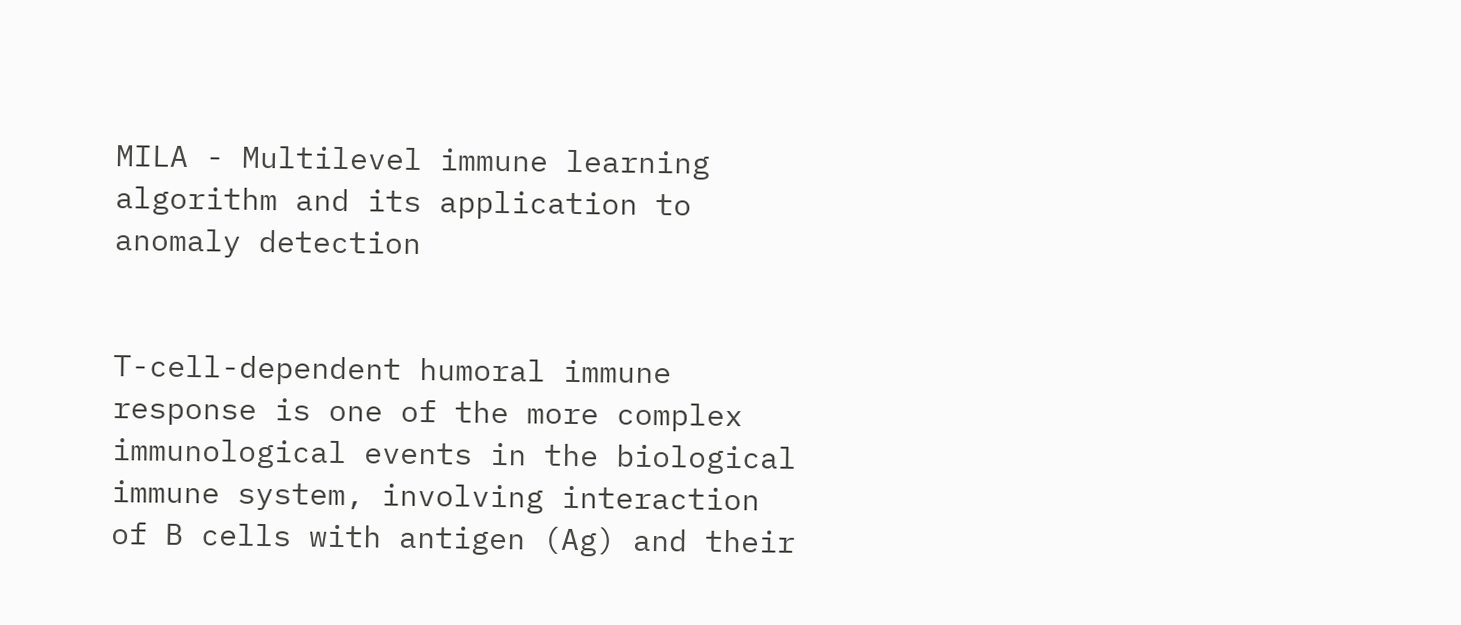MILA - Multilevel immune learning algorithm and its application to anomaly detection


T-cell-dependent humoral immune response is one of the more complex immunological events in the biological immune system, involving interaction of B cells with antigen (Ag) and their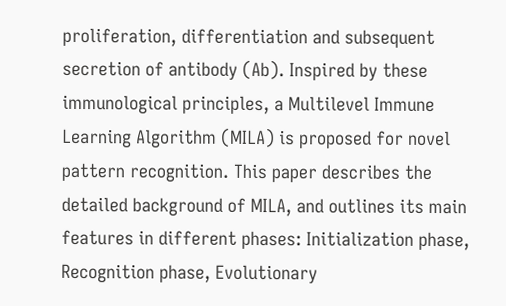proliferation, differentiation and subsequent secretion of antibody (Ab). Inspired by these immunological principles, a Multilevel Immune Learning Algorithm (MILA) is proposed for novel pattern recognition. This paper describes the detailed background of MILA, and outlines its main features in different phases: Initialization phase, Recognition phase, Evolutionary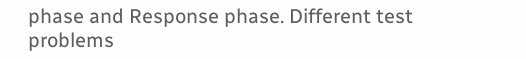phase and Response phase. Different test problems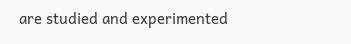are studied and experimented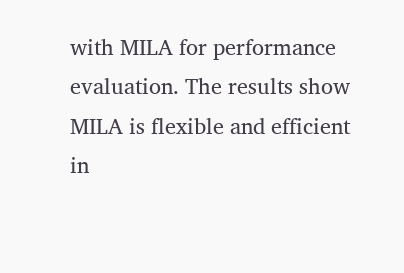with MILA for performance evaluation. The results show MILA is flexible and efficient in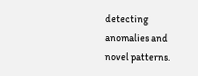detecting anomalies and novel patterns.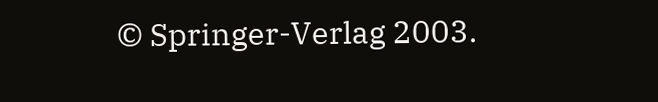© Springer-Verlag 2003.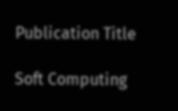Publication Title

Soft Computing